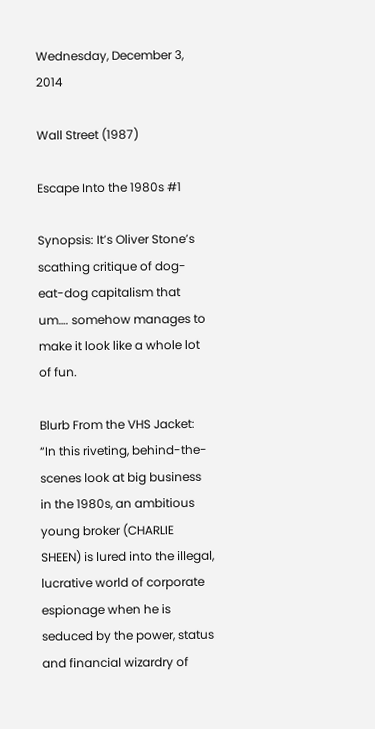Wednesday, December 3, 2014

Wall Street (1987)

Escape Into the 1980s #1

Synopsis: It’s Oliver Stone’s scathing critique of dog-eat-dog capitalism that um…. somehow manages to make it look like a whole lot of fun.

Blurb From the VHS Jacket: “In this riveting, behind-the-scenes look at big business in the 1980s, an ambitious young broker (CHARLIE SHEEN) is lured into the illegal, lucrative world of corporate espionage when he is seduced by the power, status and financial wizardry of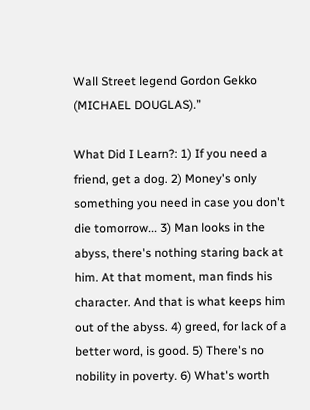Wall Street legend Gordon Gekko (MICHAEL DOUGLAS).”

What Did I Learn?: 1) If you need a friend, get a dog. 2) Money's only something you need in case you don't die tomorrow... 3) Man looks in the abyss, there's nothing staring back at him. At that moment, man finds his character. And that is what keeps him out of the abyss. 4) greed, for lack of a better word, is good. 5) There's no nobility in poverty. 6) What's worth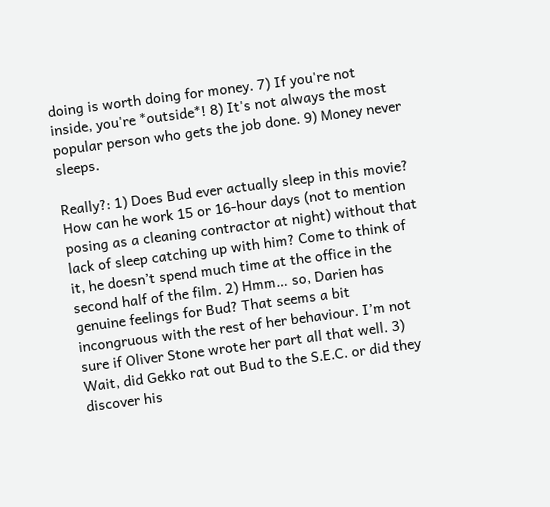doing is worth doing for money. 7) If you're not inside, you're *outside*! 8) It's not always the most popular person who gets the job done. 9) Money never sleeps.

Really?: 1) Does Bud ever actually sleep in this movie? How can he work 15 or 16-hour days (not to mention posing as a cleaning contractor at night) without that lack of sleep catching up with him? Come to think of it, he doesn’t spend much time at the office in the second half of the film. 2) Hmm… so, Darien has genuine feelings for Bud? That seems a bit incongruous with the rest of her behaviour. I’m not sure if Oliver Stone wrote her part all that well. 3) Wait, did Gekko rat out Bud to the S.E.C. or did they discover his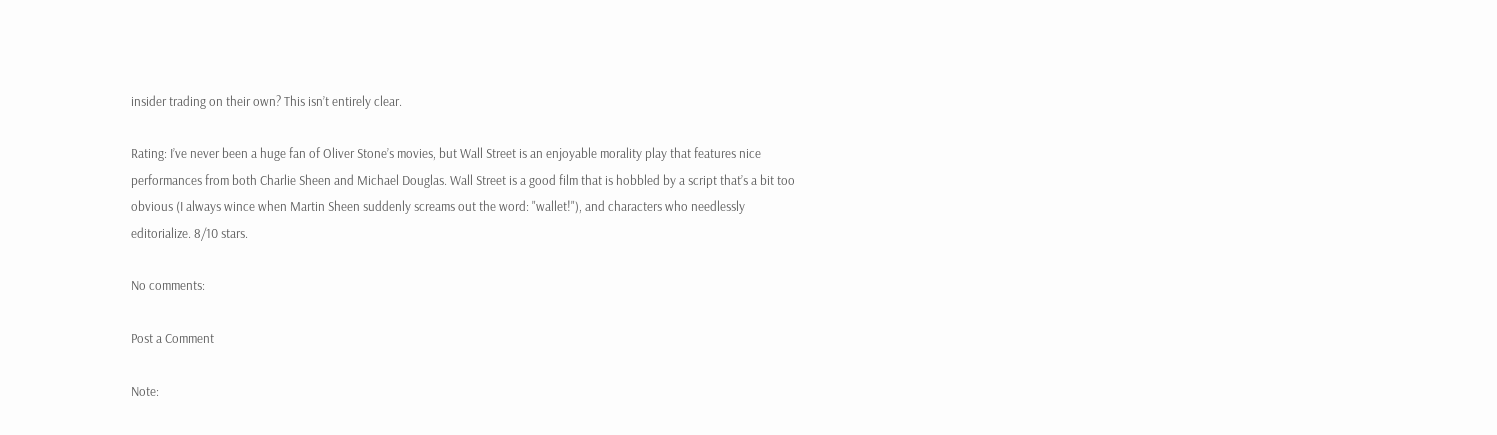insider trading on their own? This isn’t entirely clear.

Rating: I’ve never been a huge fan of Oliver Stone’s movies, but Wall Street is an enjoyable morality play that features nice performances from both Charlie Sheen and Michael Douglas. Wall Street is a good film that is hobbled by a script that’s a bit too obvious (I always wince when Martin Sheen suddenly screams out the word: "wallet!"), and characters who needlessly editorialize. 8/10 stars.

No comments:

Post a Comment

Note: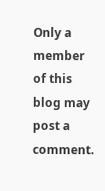Only a member of this blog may post a comment.